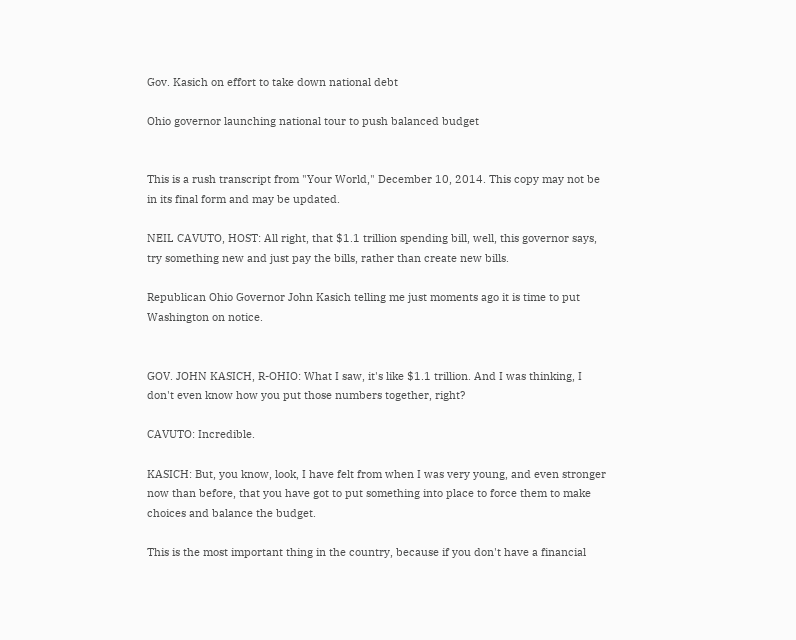Gov. Kasich on effort to take down national debt

Ohio governor launching national tour to push balanced budget


This is a rush transcript from "Your World," December 10, 2014. This copy may not be in its final form and may be updated.

NEIL CAVUTO, HOST: All right, that $1.1 trillion spending bill, well, this governor says, try something new and just pay the bills, rather than create new bills.

Republican Ohio Governor John Kasich telling me just moments ago it is time to put Washington on notice.


GOV. JOHN KASICH, R-OHIO: What I saw, it's like $1.1 trillion. And I was thinking, I don't even know how you put those numbers together, right?

CAVUTO: Incredible.

KASICH: But, you know, look, I have felt from when I was very young, and even stronger now than before, that you have got to put something into place to force them to make choices and balance the budget.

This is the most important thing in the country, because if you don't have a financial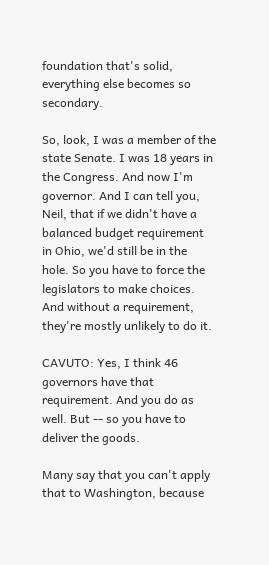foundation that's solid, everything else becomes so secondary.

So, look, I was a member of the state Senate. I was 18 years in the Congress. And now I'm governor. And I can tell you, Neil, that if we didn't have a balanced budget requirement in Ohio, we'd still be in the hole. So you have to force the legislators to make choices. And without a requirement, they're mostly unlikely to do it.

CAVUTO: Yes, I think 46 governors have that requirement. And you do as well. But -- so you have to deliver the goods.

Many say that you can't apply that to Washington, because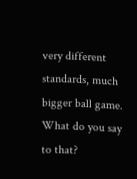very different standards, much bigger ball game. What do you say to that?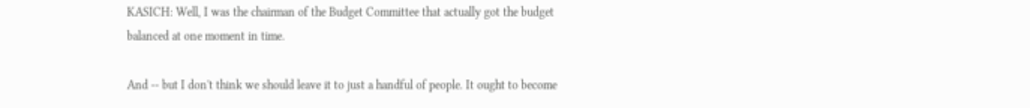KASICH: Well, I was the chairman of the Budget Committee that actually got the budget balanced at one moment in time.

And -- but I don't think we should leave it to just a handful of people. It ought to become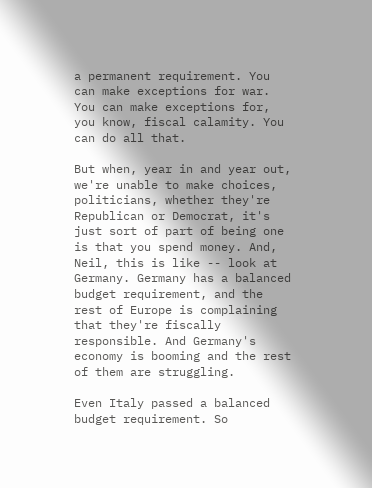a permanent requirement. You can make exceptions for war. You can make exceptions for, you know, fiscal calamity. You can do all that.

But when, year in and year out, we're unable to make choices, politicians, whether they're Republican or Democrat, it's just sort of part of being one is that you spend money. And, Neil, this is like -- look at Germany. Germany has a balanced budget requirement, and the rest of Europe is complaining that they're fiscally responsible. And Germany's economy is booming and the rest of them are struggling.

Even Italy passed a balanced budget requirement. So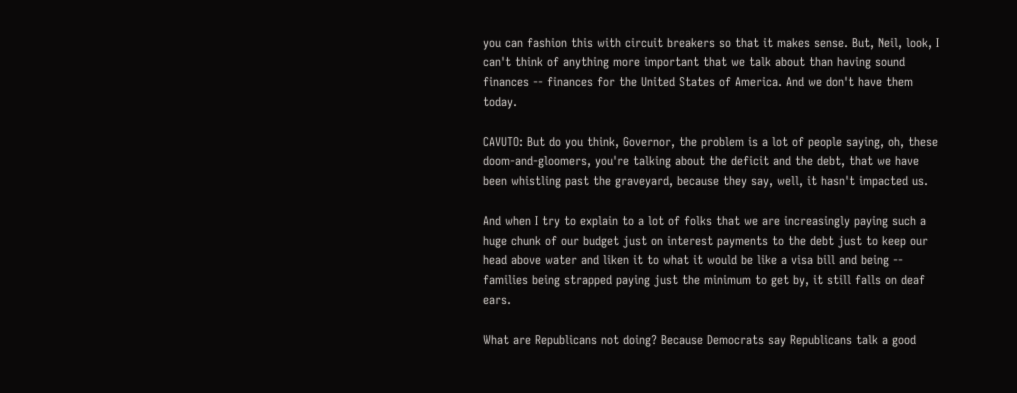you can fashion this with circuit breakers so that it makes sense. But, Neil, look, I can't think of anything more important that we talk about than having sound finances -- finances for the United States of America. And we don't have them today.

CAVUTO: But do you think, Governor, the problem is a lot of people saying, oh, these doom-and-gloomers, you're talking about the deficit and the debt, that we have been whistling past the graveyard, because they say, well, it hasn't impacted us.

And when I try to explain to a lot of folks that we are increasingly paying such a huge chunk of our budget just on interest payments to the debt just to keep our head above water and liken it to what it would be like a visa bill and being -- families being strapped paying just the minimum to get by, it still falls on deaf ears.

What are Republicans not doing? Because Democrats say Republicans talk a good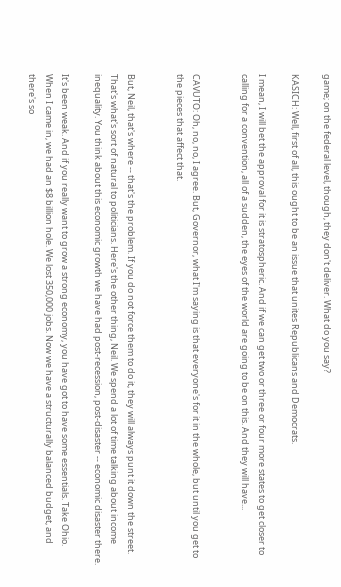game; on the federal level, though, they don't deliver. What do you say?

KASICH: Well, first of all, this ought to be an issue that unites Republicans and Democrats.

I mean, I will bet the approval for it is stratospheric. And if we can get two or three or four more states to get closer to calling for a convention, all of a sudden, the eyes of the world are going to be on this. And they will have...


CAVUTO: Oh, no, no, I agree. But, Governor, what I'm saying is that everyone's for it in the whole, but until you get to the pieces that affect that.


But, Neil, that's where -- that's the problem. If you do not force them to do it, they will always punt it down the street. That's what's sort of natural to politicians. Here's the other thing, Neil. We spend a lot of time talking about income inequality. You think about this economic growth we have had post-recession, post-disaster -- economic disaster there.

It's been weak. And if you really want to grow a strong economy, you have got to have some essentials. Take Ohio. When I came in, we had an $8 billion hole. We lost 350,000 jobs. Now we have a structurally balanced budget, and there's so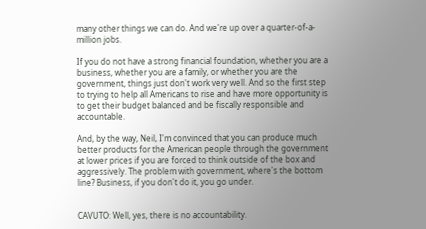many other things we can do. And we're up over a quarter-of-a-million jobs.

If you do not have a strong financial foundation, whether you are a business, whether you are a family, or whether you are the government, things just don't work very well. And so the first step to trying to help all Americans to rise and have more opportunity is to get their budget balanced and be fiscally responsible and accountable.

And, by the way, Neil, I'm convinced that you can produce much better products for the American people through the government at lower prices if you are forced to think outside of the box and aggressively. The problem with government, where's the bottom line? Business, if you don't do it, you go under.


CAVUTO: Well, yes, there is no accountability.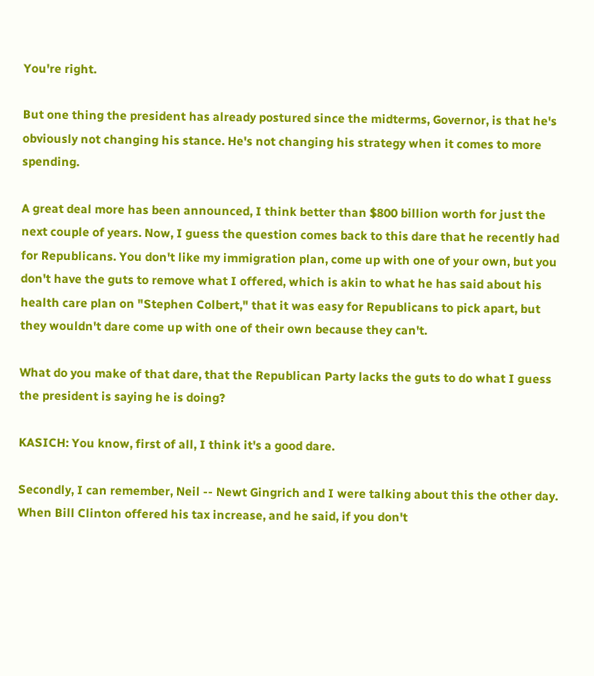You're right.

But one thing the president has already postured since the midterms, Governor, is that he's obviously not changing his stance. He's not changing his strategy when it comes to more spending.

A great deal more has been announced, I think better than $800 billion worth for just the next couple of years. Now, I guess the question comes back to this dare that he recently had for Republicans. You don't like my immigration plan, come up with one of your own, but you don't have the guts to remove what I offered, which is akin to what he has said about his health care plan on "Stephen Colbert," that it was easy for Republicans to pick apart, but they wouldn't dare come up with one of their own because they can't.

What do you make of that dare, that the Republican Party lacks the guts to do what I guess the president is saying he is doing?

KASICH: You know, first of all, I think it's a good dare.

Secondly, I can remember, Neil -- Newt Gingrich and I were talking about this the other day. When Bill Clinton offered his tax increase, and he said, if you don't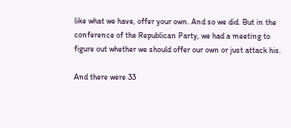like what we have, offer your own. And so we did. But in the conference of the Republican Party, we had a meeting to figure out whether we should offer our own or just attack his.

And there were 33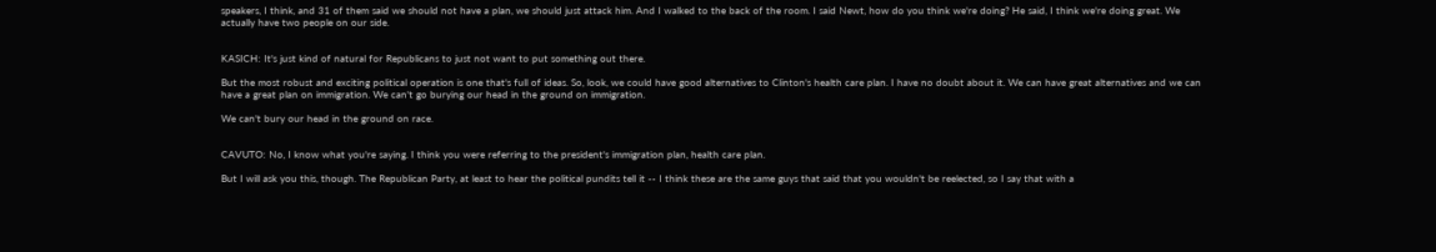speakers, I think, and 31 of them said we should not have a plan, we should just attack him. And I walked to the back of the room. I said Newt, how do you think we're doing? He said, I think we're doing great. We actually have two people on our side.


KASICH: It's just kind of natural for Republicans to just not want to put something out there.

But the most robust and exciting political operation is one that's full of ideas. So, look, we could have good alternatives to Clinton's health care plan. I have no doubt about it. We can have great alternatives and we can have a great plan on immigration. We can't go burying our head in the ground on immigration.

We can't bury our head in the ground on race.


CAVUTO: No, I know what you're saying. I think you were referring to the president's immigration plan, health care plan.

But I will ask you this, though. The Republican Party, at least to hear the political pundits tell it -- I think these are the same guys that said that you wouldn't be reelected, so I say that with a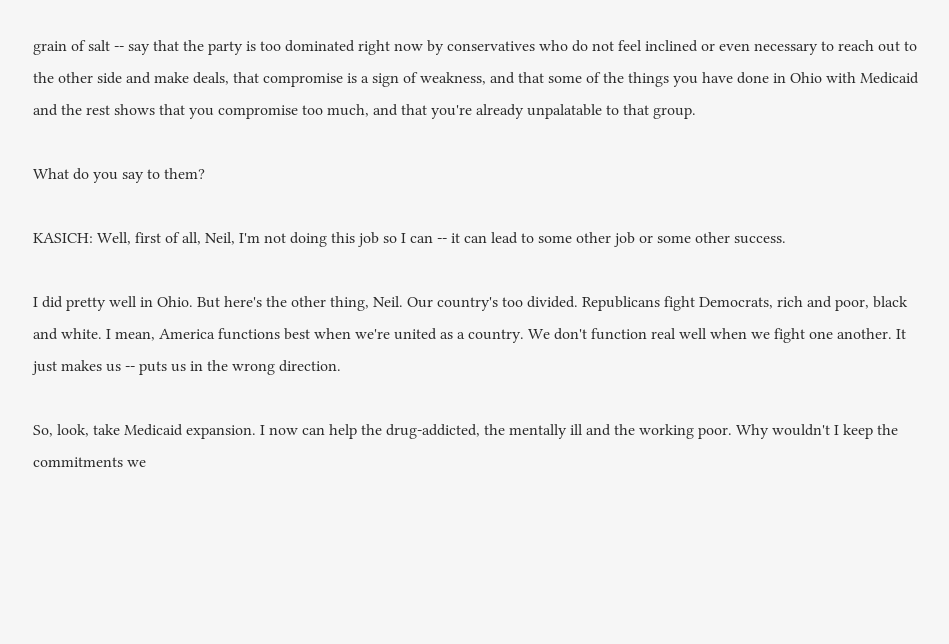grain of salt -- say that the party is too dominated right now by conservatives who do not feel inclined or even necessary to reach out to the other side and make deals, that compromise is a sign of weakness, and that some of the things you have done in Ohio with Medicaid and the rest shows that you compromise too much, and that you're already unpalatable to that group.

What do you say to them?

KASICH: Well, first of all, Neil, I'm not doing this job so I can -- it can lead to some other job or some other success.

I did pretty well in Ohio. But here's the other thing, Neil. Our country's too divided. Republicans fight Democrats, rich and poor, black and white. I mean, America functions best when we're united as a country. We don't function real well when we fight one another. It just makes us -- puts us in the wrong direction.

So, look, take Medicaid expansion. I now can help the drug-addicted, the mentally ill and the working poor. Why wouldn't I keep the commitments we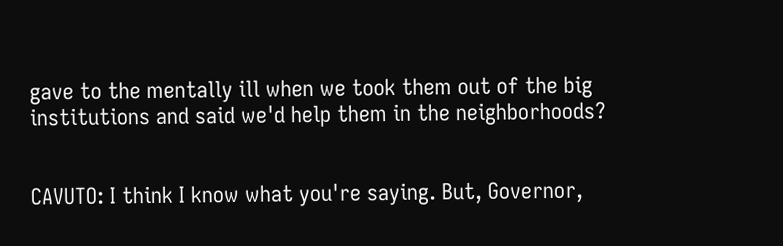gave to the mentally ill when we took them out of the big institutions and said we'd help them in the neighborhoods?


CAVUTO: I think I know what you're saying. But, Governor,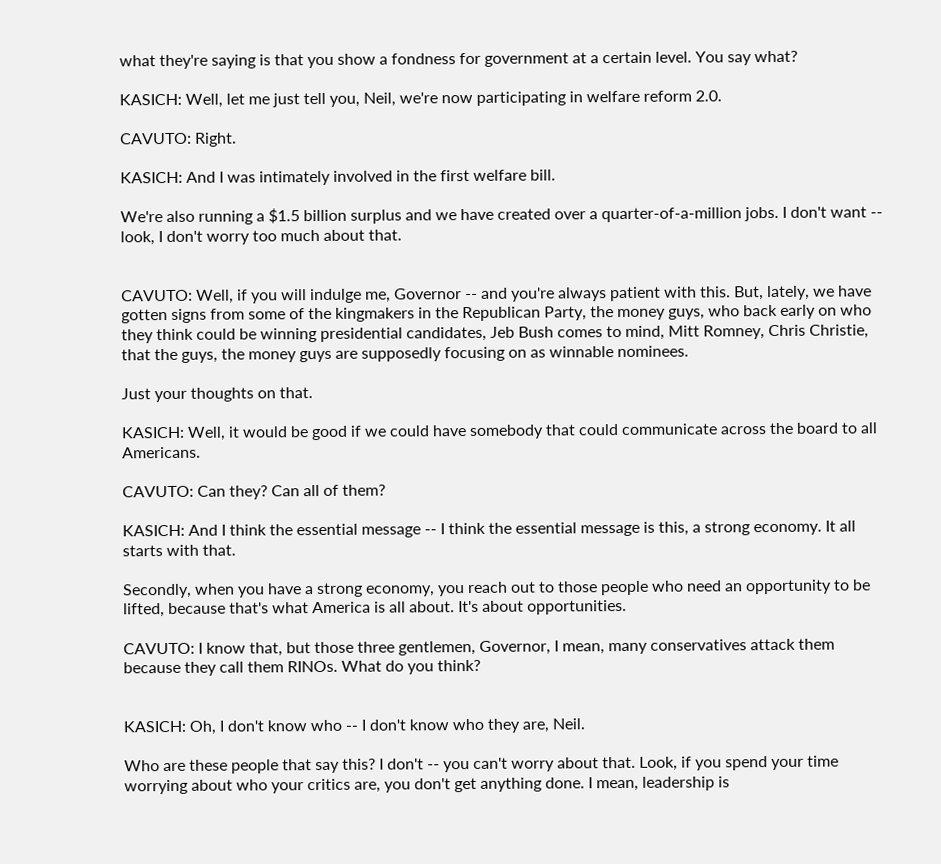what they're saying is that you show a fondness for government at a certain level. You say what?

KASICH: Well, let me just tell you, Neil, we're now participating in welfare reform 2.0.

CAVUTO: Right.

KASICH: And I was intimately involved in the first welfare bill.

We're also running a $1.5 billion surplus and we have created over a quarter-of-a-million jobs. I don't want -- look, I don't worry too much about that.


CAVUTO: Well, if you will indulge me, Governor -- and you're always patient with this. But, lately, we have gotten signs from some of the kingmakers in the Republican Party, the money guys, who back early on who they think could be winning presidential candidates, Jeb Bush comes to mind, Mitt Romney, Chris Christie, that the guys, the money guys are supposedly focusing on as winnable nominees.

Just your thoughts on that.

KASICH: Well, it would be good if we could have somebody that could communicate across the board to all Americans.

CAVUTO: Can they? Can all of them?

KASICH: And I think the essential message -- I think the essential message is this, a strong economy. It all starts with that.

Secondly, when you have a strong economy, you reach out to those people who need an opportunity to be lifted, because that's what America is all about. It's about opportunities.

CAVUTO: I know that, but those three gentlemen, Governor, I mean, many conservatives attack them because they call them RINOs. What do you think?


KASICH: Oh, I don't know who -- I don't know who they are, Neil.

Who are these people that say this? I don't -- you can't worry about that. Look, if you spend your time worrying about who your critics are, you don't get anything done. I mean, leadership is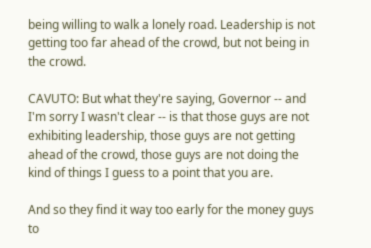being willing to walk a lonely road. Leadership is not getting too far ahead of the crowd, but not being in the crowd.

CAVUTO: But what they're saying, Governor -- and I'm sorry I wasn't clear -- is that those guys are not exhibiting leadership, those guys are not getting ahead of the crowd, those guys are not doing the kind of things I guess to a point that you are.

And so they find it way too early for the money guys to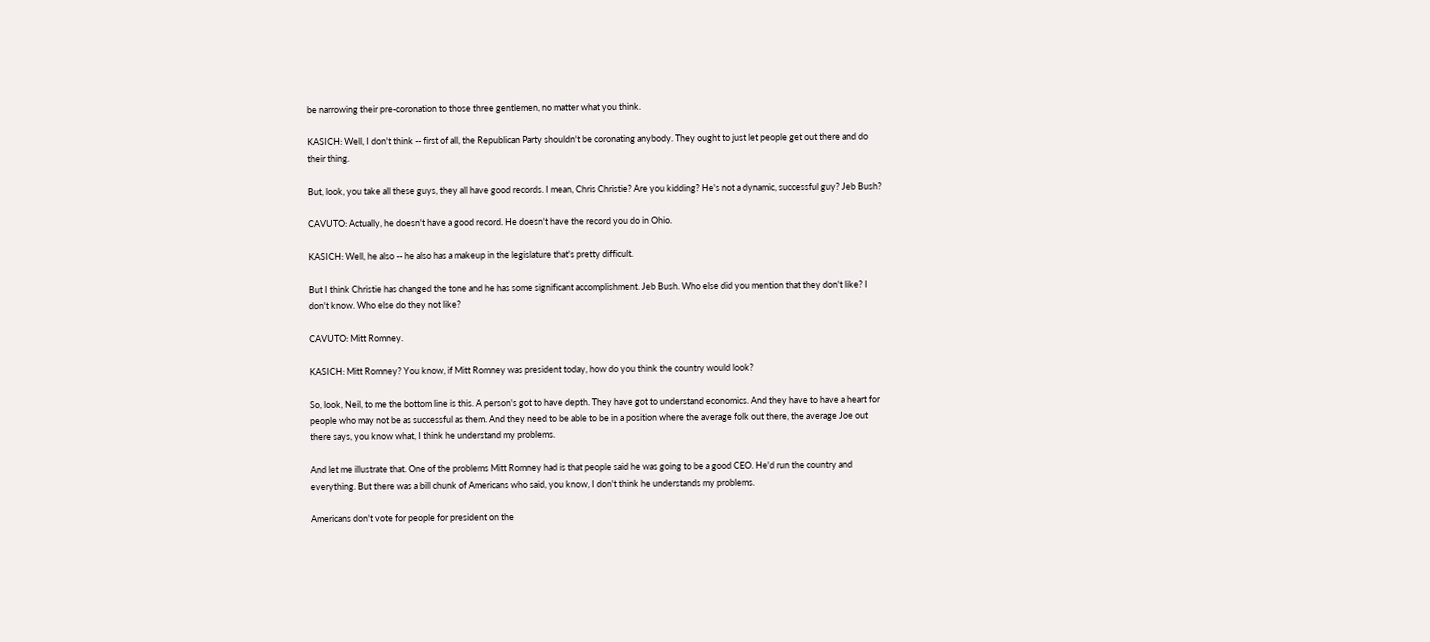be narrowing their pre-coronation to those three gentlemen, no matter what you think.

KASICH: Well, I don't think -- first of all, the Republican Party shouldn't be coronating anybody. They ought to just let people get out there and do their thing.

But, look, you take all these guys, they all have good records. I mean, Chris Christie? Are you kidding? He's not a dynamic, successful guy? Jeb Bush?

CAVUTO: Actually, he doesn't have a good record. He doesn't have the record you do in Ohio.

KASICH: Well, he also -- he also has a makeup in the legislature that's pretty difficult.

But I think Christie has changed the tone and he has some significant accomplishment. Jeb Bush. Who else did you mention that they don't like? I don't know. Who else do they not like?

CAVUTO: Mitt Romney.

KASICH: Mitt Romney? You know, if Mitt Romney was president today, how do you think the country would look?

So, look, Neil, to me the bottom line is this. A person's got to have depth. They have got to understand economics. And they have to have a heart for people who may not be as successful as them. And they need to be able to be in a position where the average folk out there, the average Joe out there says, you know what, I think he understand my problems.

And let me illustrate that. One of the problems Mitt Romney had is that people said he was going to be a good CEO. He'd run the country and everything. But there was a bill chunk of Americans who said, you know, I don't think he understands my problems.

Americans don't vote for people for president on the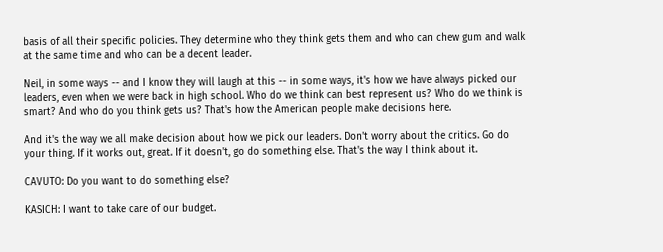basis of all their specific policies. They determine who they think gets them and who can chew gum and walk at the same time and who can be a decent leader.

Neil, in some ways -- and I know they will laugh at this -- in some ways, it's how we have always picked our leaders, even when we were back in high school. Who do we think can best represent us? Who do we think is smart? And who do you think gets us? That's how the American people make decisions here.

And it's the way we all make decision about how we pick our leaders. Don't worry about the critics. Go do your thing. If it works out, great. If it doesn't, go do something else. That's the way I think about it.

CAVUTO: Do you want to do something else?

KASICH: I want to take care of our budget.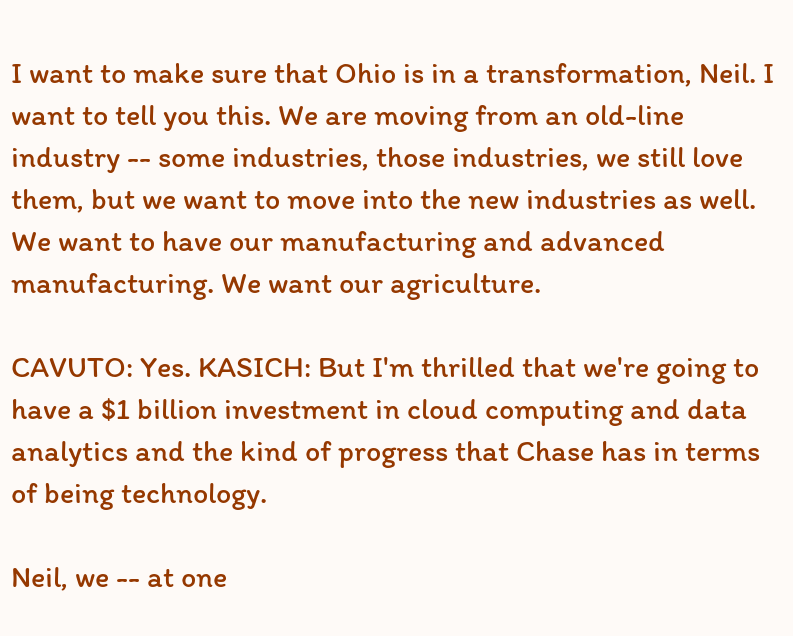I want to make sure that Ohio is in a transformation, Neil. I want to tell you this. We are moving from an old-line industry -- some industries, those industries, we still love them, but we want to move into the new industries as well. We want to have our manufacturing and advanced manufacturing. We want our agriculture.

CAVUTO: Yes. KASICH: But I'm thrilled that we're going to have a $1 billion investment in cloud computing and data analytics and the kind of progress that Chase has in terms of being technology.

Neil, we -- at one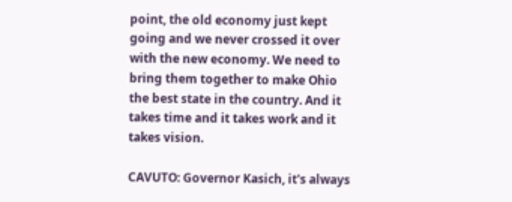point, the old economy just kept going and we never crossed it over with the new economy. We need to bring them together to make Ohio the best state in the country. And it takes time and it takes work and it takes vision.

CAVUTO: Governor Kasich, it's always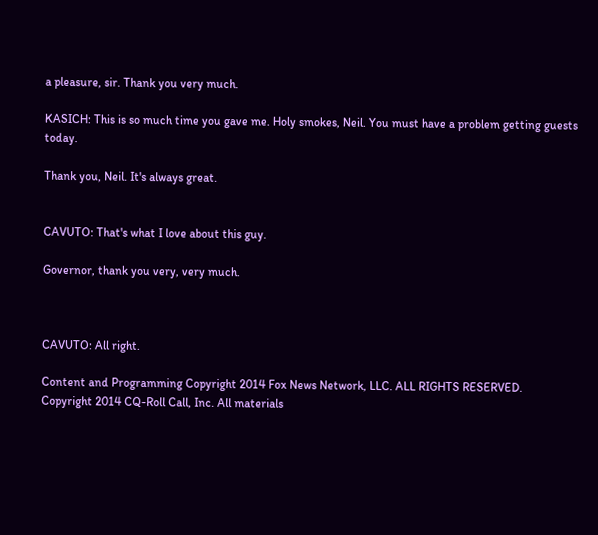a pleasure, sir. Thank you very much.

KASICH: This is so much time you gave me. Holy smokes, Neil. You must have a problem getting guests today.

Thank you, Neil. It's always great.


CAVUTO: That's what I love about this guy.

Governor, thank you very, very much.



CAVUTO: All right.

Content and Programming Copyright 2014 Fox News Network, LLC. ALL RIGHTS RESERVED. Copyright 2014 CQ-Roll Call, Inc. All materials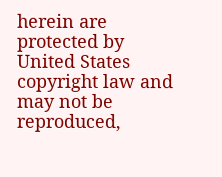herein are protected by United States copyright law and may not be reproduced,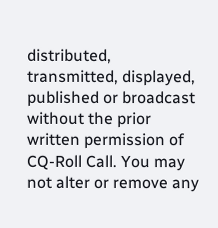distributed, transmitted, displayed, published or broadcast without the prior written permission of CQ-Roll Call. You may not alter or remove any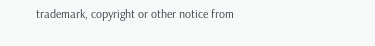trademark, copyright or other notice from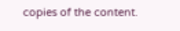copies of the content.